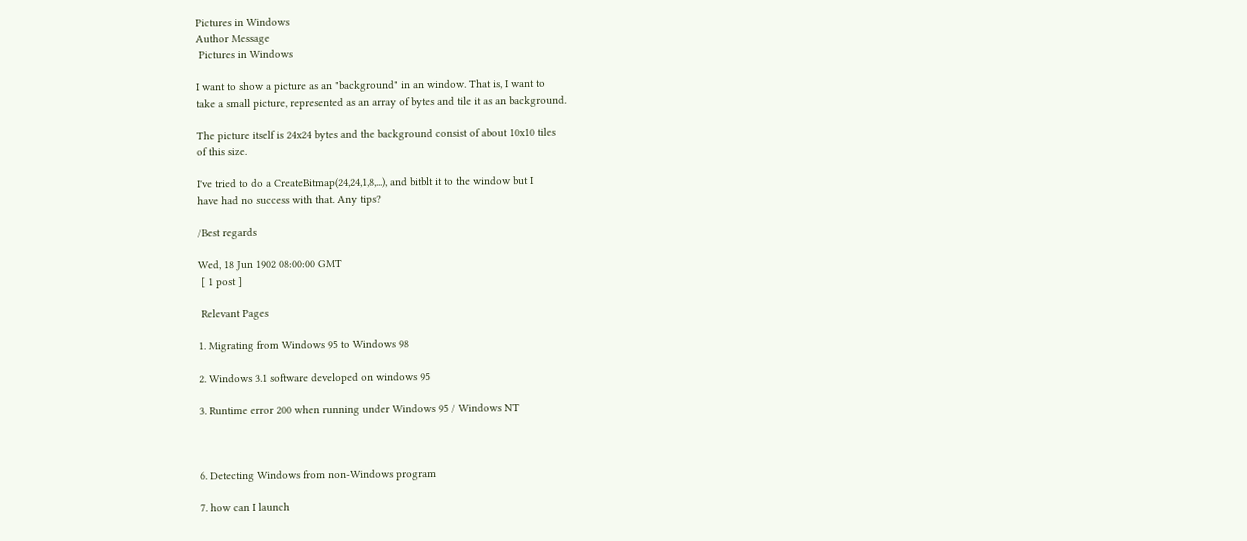Pictures in Windows
Author Message
 Pictures in Windows

I want to show a picture as an "background" in an window. That is, I want to
take a small picture, represented as an array of bytes and tile it as an background.

The picture itself is 24x24 bytes and the background consist of about 10x10 tiles
of this size.

I've tried to do a CreateBitmap(24,24,1,8,...), and bitblt it to the window but I
have had no success with that. Any tips?

/Best regards

Wed, 18 Jun 1902 08:00:00 GMT
 [ 1 post ]

 Relevant Pages

1. Migrating from Windows 95 to Windows 98

2. Windows 3.1 software developed on windows 95

3. Runtime error 200 when running under Windows 95 / Windows NT



6. Detecting Windows from non-Windows program

7. how can I launch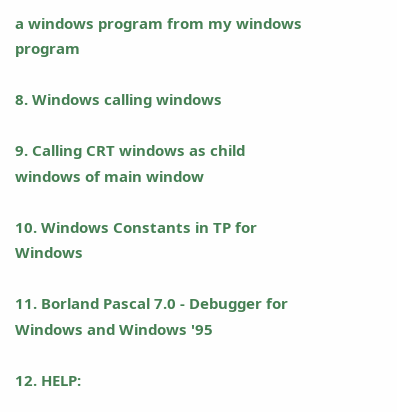a windows program from my windows program

8. Windows calling windows

9. Calling CRT windows as child windows of main window

10. Windows Constants in TP for Windows

11. Borland Pascal 7.0 - Debugger for Windows and Windows '95

12. HELP: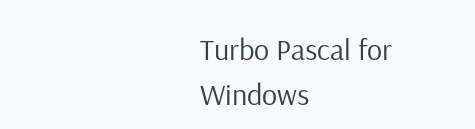Turbo Pascal for Windows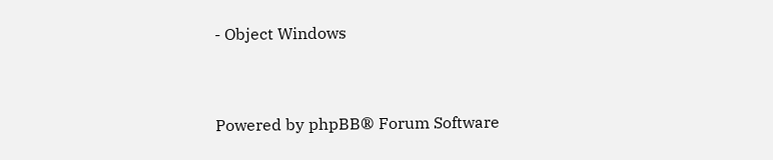- Object Windows


Powered by phpBB® Forum Software